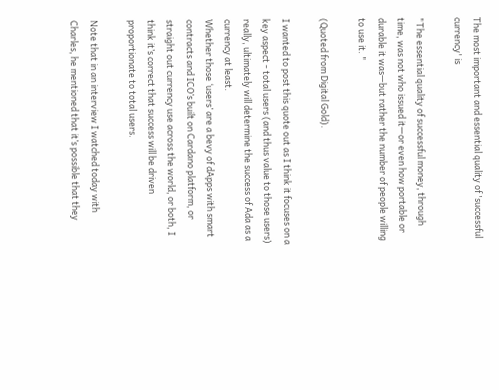The most important and essential quality of 'successful currency' is

"The essential quality of successful money, through time, was not who issued it—or even how portable or durable it was—but rather the number of people willing to use it. "

(Quoted from Digital Gold).

I wanted to post this quote out as I think it focuses on a key aspect - total users (and thus value to those users) really, ultimately will determine the success of Ada as a currency at least.
Whether those ‘users’ are a bevy of dApps with smart contracts and ICO’s built on Cardano platform, or straight out currency use across the world, or both, I think it’s correct that success will be driven proportionate to total users.

Note that in an interview I watched today with Charles, he mentioned that it’s possible that they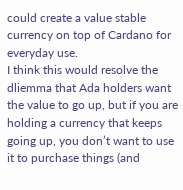could create a value stable currency on top of Cardano for everyday use.
I think this would resolve the dliemma that Ada holders want the value to go up, but if you are holding a currency that keeps going up, you don’t want to use it to purchase things (and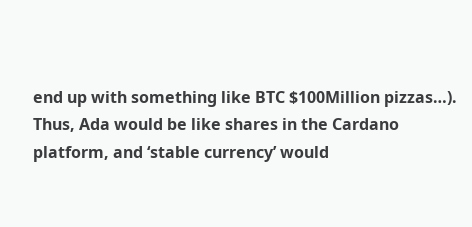end up with something like BTC $100Million pizzas…).
Thus, Ada would be like shares in the Cardano platform, and ‘stable currency’ would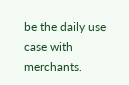be the daily use case with merchants.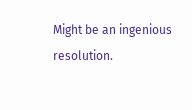Might be an ingenious resolution.